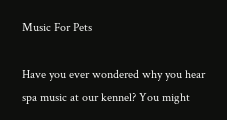Music For Pets

Have you ever wondered why you hear spa music at our kennel? You might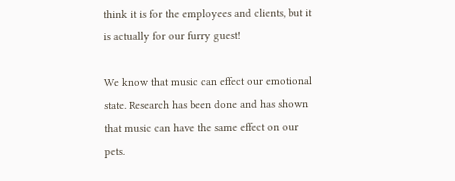think it is for the employees and clients, but it is actually for our furry guest!

We know that music can effect our emotional state. Research has been done and has shown that music can have the same effect on our pets.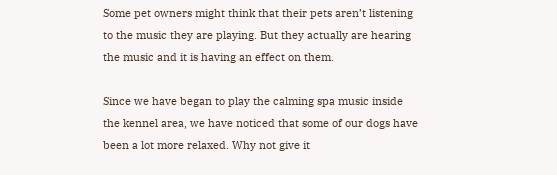Some pet owners might think that their pets aren’t listening to the music they are playing. But they actually are hearing the music and it is having an effect on them.

Since we have began to play the calming spa music inside the kennel area, we have noticed that some of our dogs have been a lot more relaxed. Why not give it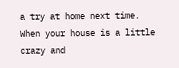a try at home next time. When your house is a little crazy and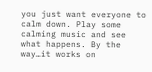you just want everyone to calm down. Play some calming music and see what happens. By the way…it works on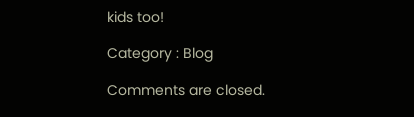kids too!

Category : Blog

Comments are closed.